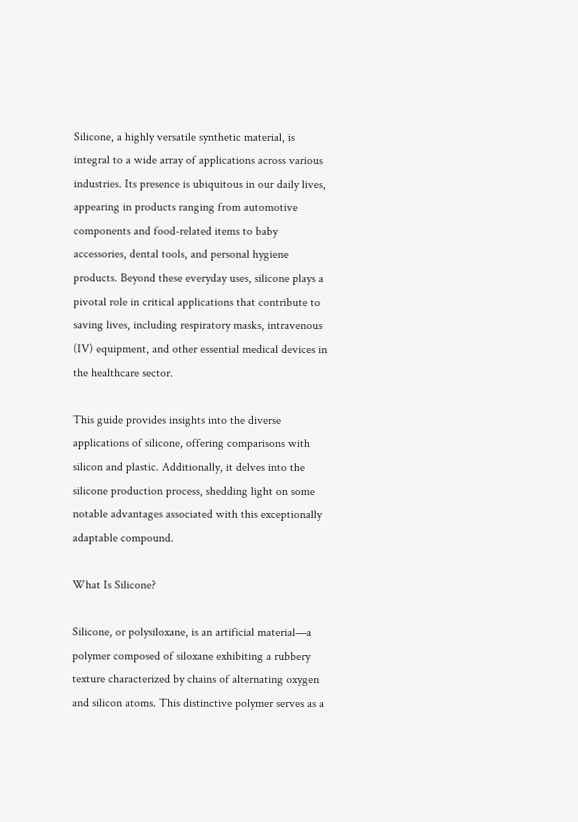Silicone, a highly versatile synthetic material, is integral to a wide array of applications across various industries. Its presence is ubiquitous in our daily lives, appearing in products ranging from automotive components and food-related items to baby accessories, dental tools, and personal hygiene products. Beyond these everyday uses, silicone plays a pivotal role in critical applications that contribute to saving lives, including respiratory masks, intravenous (IV) equipment, and other essential medical devices in the healthcare sector.

This guide provides insights into the diverse applications of silicone, offering comparisons with silicon and plastic. Additionally, it delves into the silicone production process, shedding light on some notable advantages associated with this exceptionally adaptable compound.

What Is Silicone?

Silicone, or polysiloxane, is an artificial material—a polymer composed of siloxane exhibiting a rubbery texture characterized by chains of alternating oxygen and silicon atoms. This distinctive polymer serves as a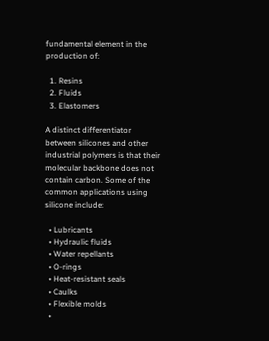fundamental element in the production of:

  1. Resins
  2. Fluids
  3. Elastomers

A distinct differentiator between silicones and other industrial polymers is that their molecular backbone does not contain carbon. Some of the common applications using silicone include:

  • Lubricants
  • Hydraulic fluids
  • Water repellants
  • O-rings
  • Heat-resistant seals
  • Caulks
  • Flexible molds
  •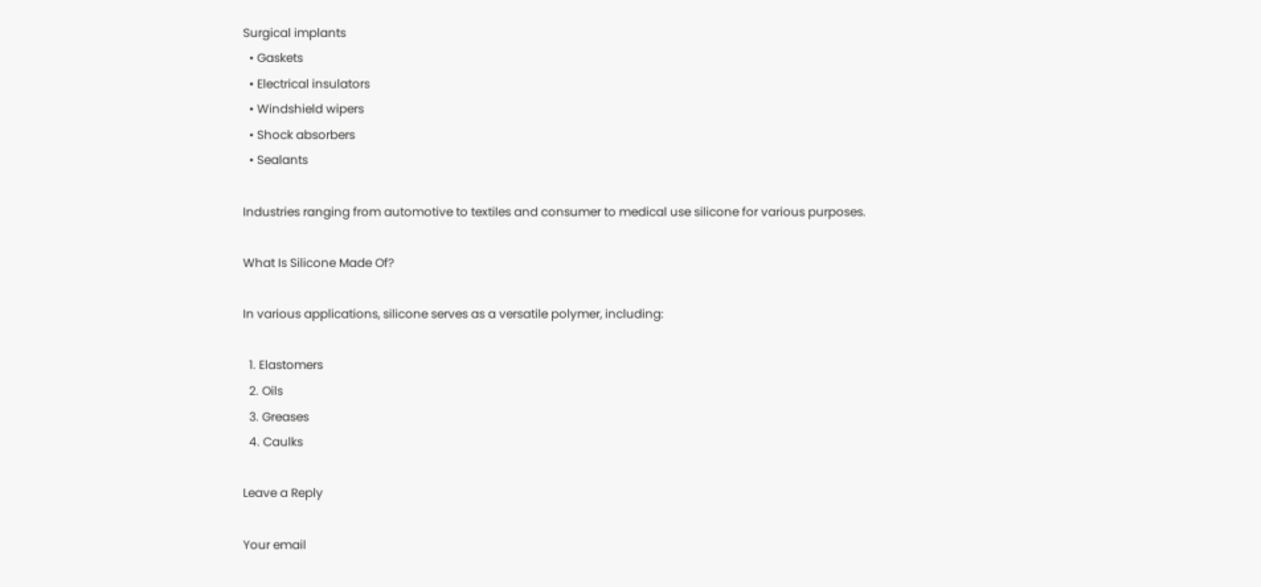Surgical implants
  • Gaskets
  • Electrical insulators
  • Windshield wipers
  • Shock absorbers
  • Sealants

Industries ranging from automotive to textiles and consumer to medical use silicone for various purposes.

What Is Silicone Made Of?

In various applications, silicone serves as a versatile polymer, including:

  1. Elastomers
  2. Oils
  3. Greases
  4. Caulks

Leave a Reply

Your email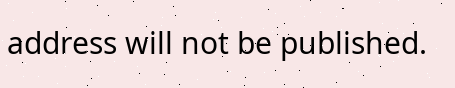address will not be published.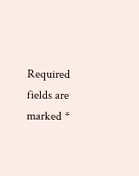Required fields are marked *